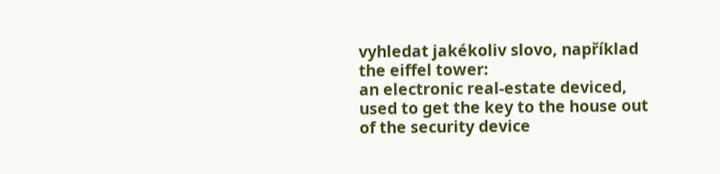vyhledat jakékoliv slovo, například the eiffel tower:
an electronic real-estate deviced, used to get the key to the house out of the security device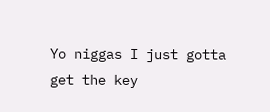Yo niggas I just gotta get the key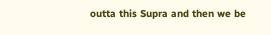outta this Supra and then we be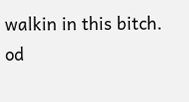walkin in this bitch.
od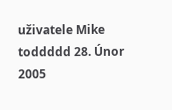uživatele Mike toddddd 28. Únor 2005